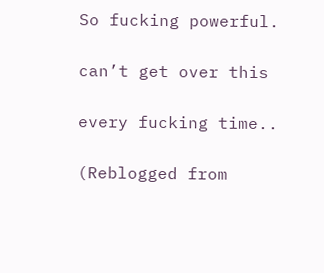So fucking powerful.

can’t get over this

every fucking time..

(Reblogged from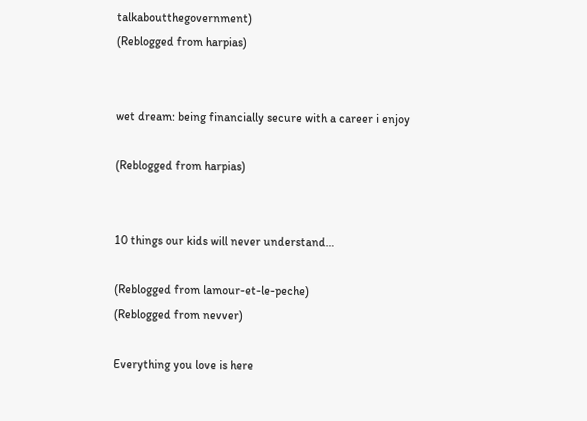talkaboutthegovernment)
(Reblogged from harpias)


wet dream: being financially secure with a career i enjoy

(Reblogged from harpias)


10 things our kids will never understand…

(Reblogged from lamour-et-le-peche)
(Reblogged from nevver)

Everything you love is here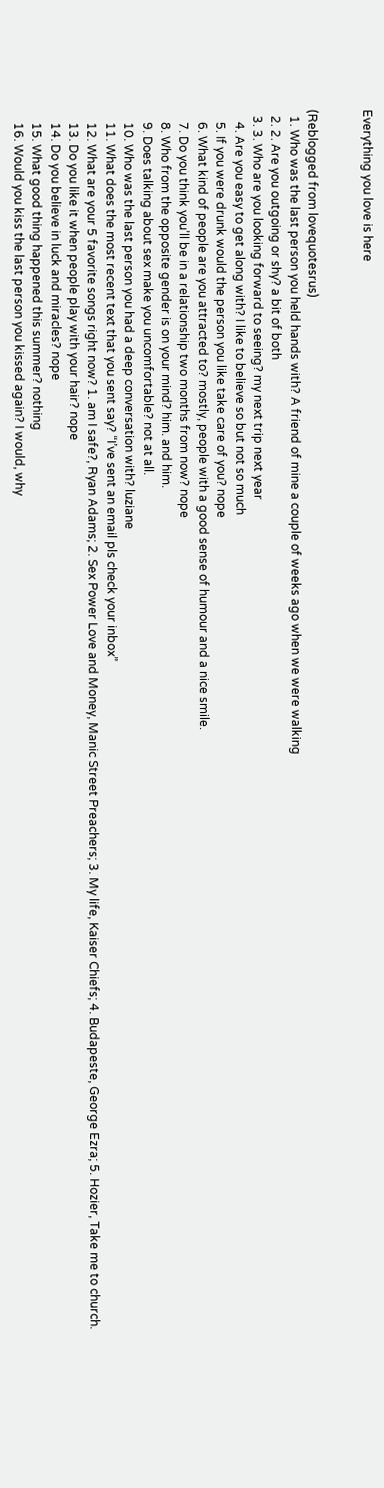Everything you love is here


(Reblogged from lovequotesrus)
  1. Who was the last person you held hands with? A friend of mine a couple of weeks ago when we were walking
  2. 2. Are you outgoing or shy? a bit of both
  3. 3. Who are you looking forward to seeing? my next trip next year
    4. Are you easy to get along with? I like to believe so but not so much
    5. If you were drunk would the person you like take care of you? nope
    6. What kind of people are you attracted to? mostly, people with a good sense of humour and a nice smile.
    7. Do you think you’ll be in a relationship two months from now? nope
    8. Who from the opposite gender is on your mind? him. and him.
    9. Does talking about sex make you uncomfortable? not at all.
    10. Who was the last person you had a deep conversation with? luziane
    11. What does the most recent text that you sent say? “I’ve sent an email pls check your inbox”
    12. What are your 5 favorite songs right now? 1. am I safe?, Ryan Adams; 2. Sex Power Love and Money, Manic Street Preachers; 3. My life, Kaiser Chiefs; 4. Budapeste, George Ezra; 5. Hozier, Take me to church.
    13. Do you like it when people play with your hair? nope
    14. Do you believe in luck and miracles? nope
    15. What good thing happened this summer? nothing
    16. Would you kiss the last person you kissed again? I would, why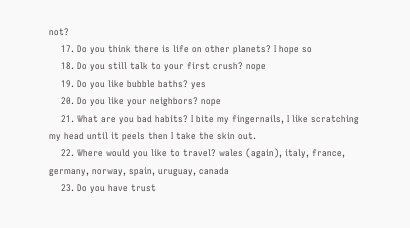not?
    17. Do you think there is life on other planets? I hope so
    18. Do you still talk to your first crush? nope
    19. Do you like bubble baths? yes
    20. Do you like your neighbors? nope
    21. What are you bad habits? I bite my fingernails, I like scratching my head until it peels then I take the skin out.
    22. Where would you like to travel? wales (again), italy, france, germany, norway, spain, uruguay, canada
    23. Do you have trust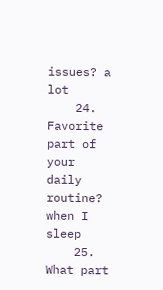issues? a lot
    24. Favorite part of your daily routine? when I sleep
    25. What part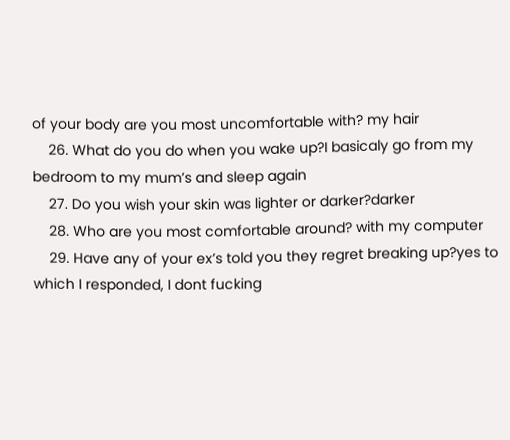of your body are you most uncomfortable with? my hair
    26. What do you do when you wake up?I basicaly go from my bedroom to my mum’s and sleep again
    27. Do you wish your skin was lighter or darker?darker
    28. Who are you most comfortable around? with my computer
    29. Have any of your ex’s told you they regret breaking up?yes to which I responded, I dont fucking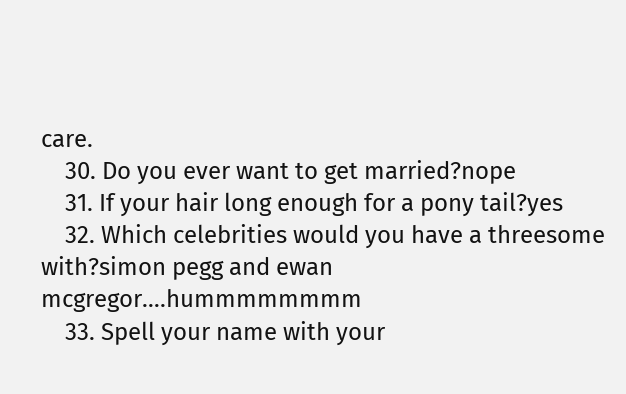care.
    30. Do you ever want to get married?nope
    31. If your hair long enough for a pony tail?yes
    32. Which celebrities would you have a threesome with?simon pegg and ewan mcgregor….hummmmmmmm
    33. Spell your name with your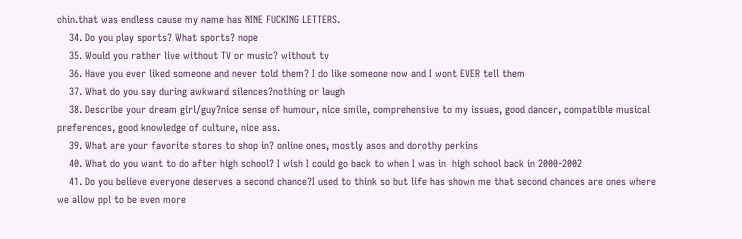chin.that was endless cause my name has NINE FUCKING LETTERS.
    34. Do you play sports? What sports? nope
    35. Would you rather live without TV or music? without tv
    36. Have you ever liked someone and never told them? I do like someone now and I wont EVER tell them
    37. What do you say during awkward silences?nothing or laugh
    38. Describe your dream girl/guy?nice sense of humour, nice smile, comprehensive to my issues, good dancer, compatible musical preferences, good knowledge of culture, nice ass.
    39. What are your favorite stores to shop in? online ones, mostly asos and dorothy perkins
    40. What do you want to do after high school? I wish I could go back to when I was in  high school back in 2000-2002
    41. Do you believe everyone deserves a second chance?I used to think so but life has shown me that second chances are ones where we allow ppl to be even more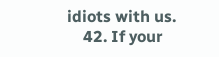idiots with us.
    42. If your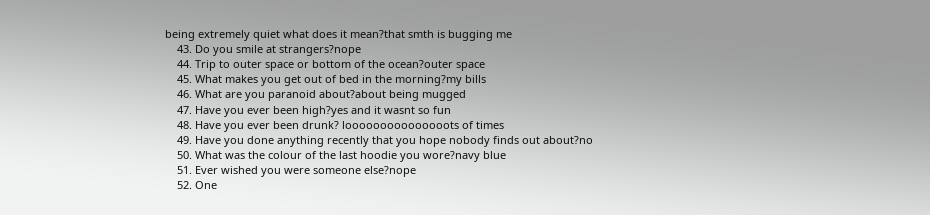being extremely quiet what does it mean?that smth is bugging me
    43. Do you smile at strangers?nope
    44. Trip to outer space or bottom of the ocean?outer space
    45. What makes you get out of bed in the morning?my bills
    46. What are you paranoid about?about being mugged
    47. Have you ever been high?yes and it wasnt so fun
    48. Have you ever been drunk? looooooooooooooots of times
    49. Have you done anything recently that you hope nobody finds out about?no
    50. What was the colour of the last hoodie you wore?navy blue
    51. Ever wished you were someone else?nope
    52. One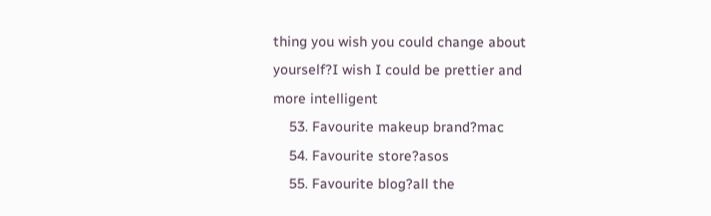thing you wish you could change about yourself?I wish I could be prettier and more intelligent
    53. Favourite makeup brand?mac
    54. Favourite store?asos
    55. Favourite blog?all the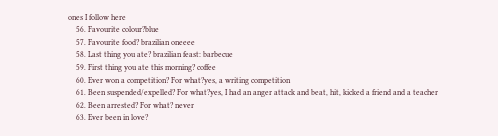ones I follow here
    56. Favourite colour?blue
    57. Favourite food? brazilian oneeee
    58. Last thing you ate? brazilian feast: barbecue
    59. First thing you ate this morning? coffee
    60. Ever won a competition? For what?yes, a writing competition
    61. Been suspended/expelled? For what?yes, I had an anger attack and beat, hit, kicked a friend and a teacher
    62. Been arrested? For what? never
    63. Ever been in love?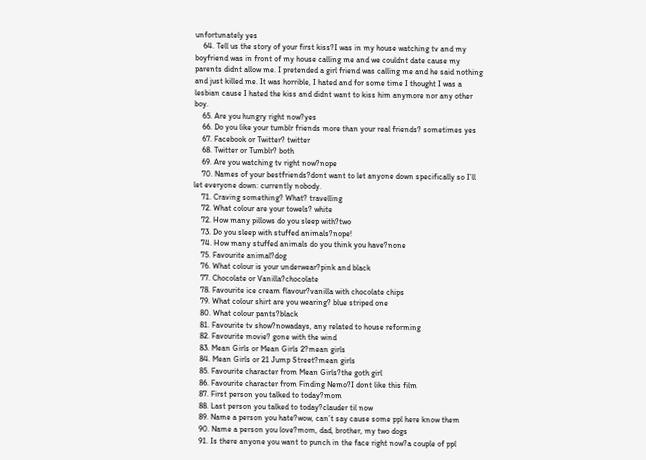unfortunately yes
    64. Tell us the story of your first kiss?I was in my house watching tv and my boyfriend was in front of my house calling me and we couldnt date cause my parents didnt allow me. I pretended a girl friend was calling me and he said nothing and just killed me. It was horrible, I hated and for some time I thought I was a lesbian cause I hated the kiss and didnt want to kiss him anymore nor any other boy.
    65. Are you hungry right now?yes
    66. Do you like your tumblr friends more than your real friends? sometimes yes
    67. Facebook or Twitter? twitter
    68. Twitter or Tumblr? both
    69. Are you watching tv right now?nope
    70. Names of your bestfriends?dont want to let anyone down specifically so I’ll let everyone down: currently nobody.
    71. Craving something? What? travelling
    72. What colour are your towels? white
    72. How many pillows do you sleep with?two
    73. Do you sleep with stuffed animals?nope!
    74. How many stuffed animals do you think you have?none
    75. Favourite animal?dog
    76. What colour is your underwear?pink and black
    77. Chocolate or Vanilla?chocolate
    78. Favourite ice cream flavour?vanilla with chocolate chips
    79. What colour shirt are you wearing? blue striped one
    80. What colour pants?black
    81. Favourite tv show?nowadays, any related to house reforming
    82. Favourite movie? gone with the wind
    83. Mean Girls or Mean Girls 2?mean girls
    84. Mean Girls or 21 Jump Street?mean girls
    85. Favourite character from Mean Girls?the goth girl
    86. Favourite character from Finding Nemo?I dont like this film
    87. First person you talked to today?mom
    88. Last person you talked to today?clauder til now
    89. Name a person you hate?wow, can’t say cause some ppl here know them
    90. Name a person you love?mom, dad, brother, my two dogs
    91. Is there anyone you want to punch in the face right now?a couple of ppl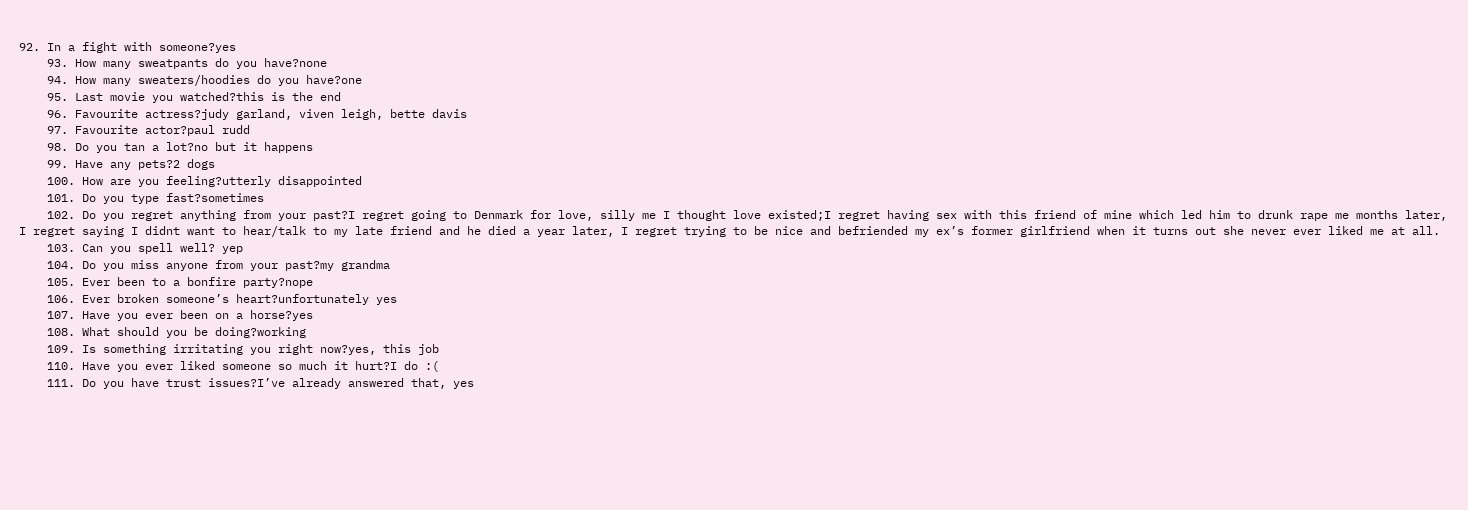92. In a fight with someone?yes
    93. How many sweatpants do you have?none
    94. How many sweaters/hoodies do you have?one
    95. Last movie you watched?this is the end
    96. Favourite actress?judy garland, viven leigh, bette davis
    97. Favourite actor?paul rudd
    98. Do you tan a lot?no but it happens
    99. Have any pets?2 dogs
    100. How are you feeling?utterly disappointed
    101. Do you type fast?sometimes
    102. Do you regret anything from your past?I regret going to Denmark for love, silly me I thought love existed;I regret having sex with this friend of mine which led him to drunk rape me months later, I regret saying I didnt want to hear/talk to my late friend and he died a year later, I regret trying to be nice and befriended my ex’s former girlfriend when it turns out she never ever liked me at all.
    103. Can you spell well? yep
    104. Do you miss anyone from your past?my grandma
    105. Ever been to a bonfire party?nope
    106. Ever broken someone’s heart?unfortunately yes
    107. Have you ever been on a horse?yes
    108. What should you be doing?working
    109. Is something irritating you right now?yes, this job
    110. Have you ever liked someone so much it hurt?I do :(
    111. Do you have trust issues?I’ve already answered that, yes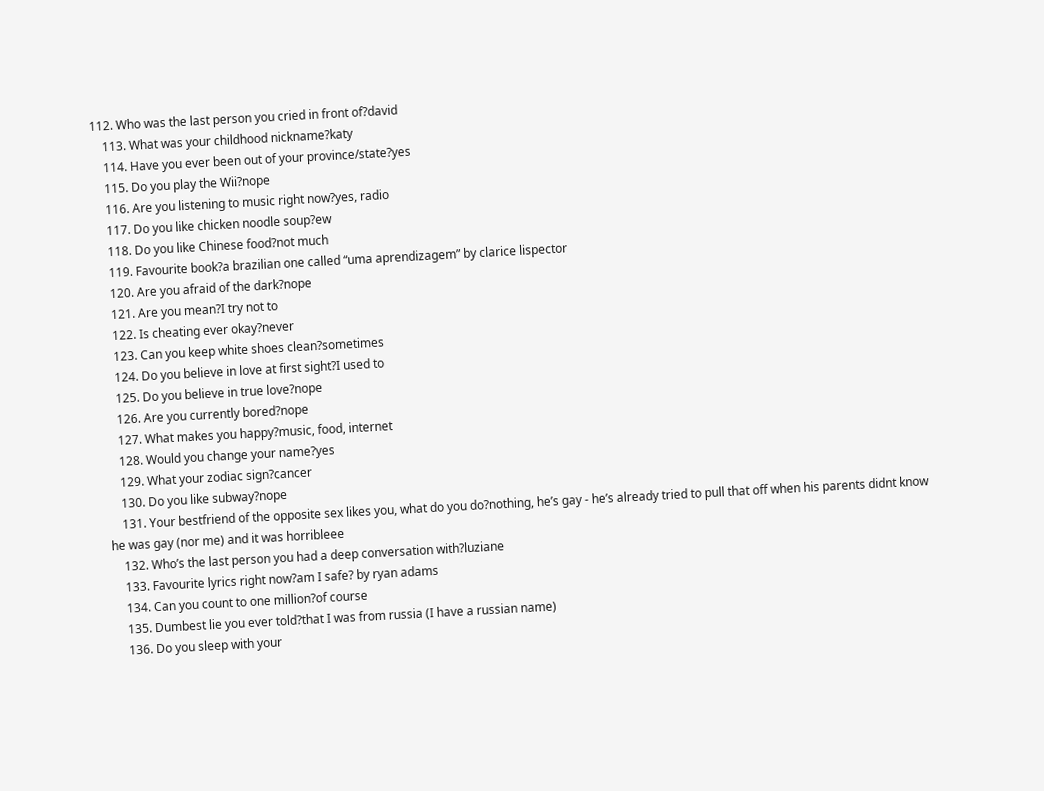112. Who was the last person you cried in front of?david
    113. What was your childhood nickname?katy
    114. Have you ever been out of your province/state?yes
    115. Do you play the Wii?nope
    116. Are you listening to music right now?yes, radio
    117. Do you like chicken noodle soup?ew
    118. Do you like Chinese food?not much
    119. Favourite book?a brazilian one called “uma aprendizagem” by clarice lispector
    120. Are you afraid of the dark?nope
    121. Are you mean?I try not to
    122. Is cheating ever okay?never
    123. Can you keep white shoes clean?sometimes
    124. Do you believe in love at first sight?I used to
    125. Do you believe in true love?nope
    126. Are you currently bored?nope
    127. What makes you happy?music, food, internet
    128. Would you change your name?yes
    129. What your zodiac sign?cancer
    130. Do you like subway?nope
    131. Your bestfriend of the opposite sex likes you, what do you do?nothing, he’s gay - he’s already tried to pull that off when his parents didnt know he was gay (nor me) and it was horribleee
    132. Who’s the last person you had a deep conversation with?luziane
    133. Favourite lyrics right now?am I safe? by ryan adams
    134. Can you count to one million?of course
    135. Dumbest lie you ever told?that I was from russia (I have a russian name)
    136. Do you sleep with your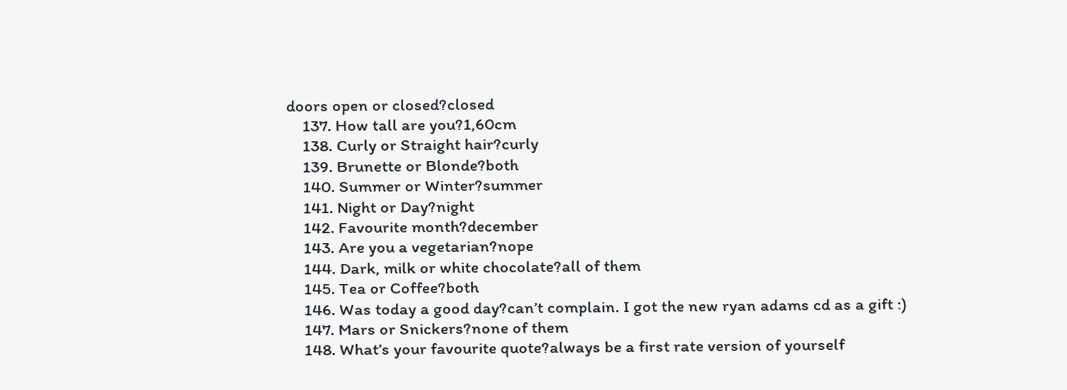doors open or closed?closed
    137. How tall are you?1,60cm
    138. Curly or Straight hair?curly
    139. Brunette or Blonde?both
    140. Summer or Winter?summer
    141. Night or Day?night
    142. Favourite month?december
    143. Are you a vegetarian?nope
    144. Dark, milk or white chocolate?all of them
    145. Tea or Coffee?both
    146. Was today a good day?can’t complain. I got the new ryan adams cd as a gift :)
    147. Mars or Snickers?none of them
    148. What’s your favourite quote?always be a first rate version of yourself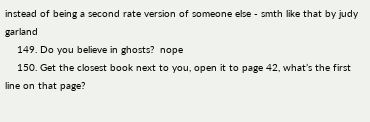instead of being a second rate version of someone else - smth like that by judy garland
    149. Do you believe in ghosts?  nope
    150. Get the closest book next to you, open it to page 42, what’s the first line on that page?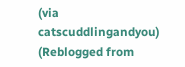(via catscuddlingandyou)
(Reblogged from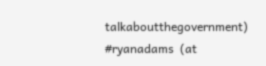talkaboutthegovernment)
#ryanadams  (at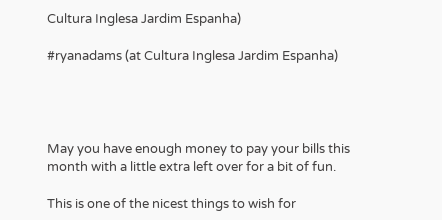Cultura Inglesa Jardim Espanha)

#ryanadams (at Cultura Inglesa Jardim Espanha)




May you have enough money to pay your bills this month with a little extra left over for a bit of fun.

This is one of the nicest things to wish for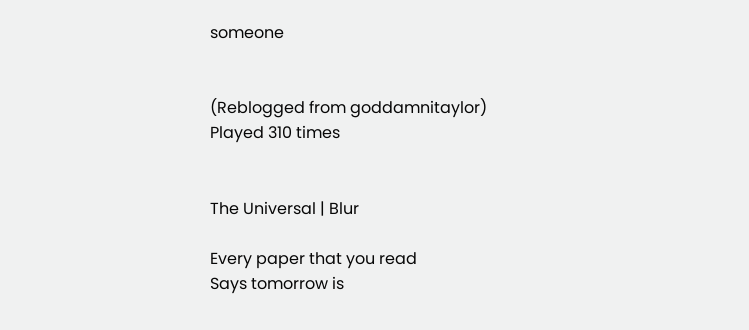someone


(Reblogged from goddamnitaylor)
Played 310 times


The Universal | Blur

Every paper that you read
Says tomorrow is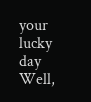your lucky day
Well,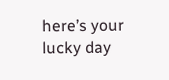here’s your lucky day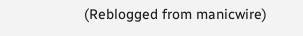(Reblogged from manicwire)